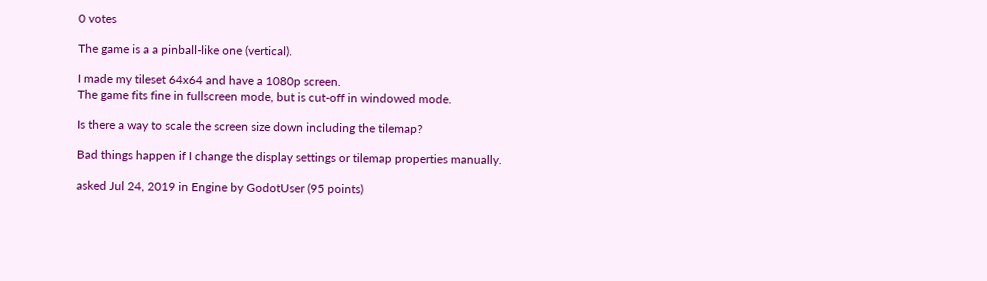0 votes

The game is a a pinball-like one (vertical).

I made my tileset 64x64 and have a 1080p screen.
The game fits fine in fullscreen mode, but is cut-off in windowed mode.

Is there a way to scale the screen size down including the tilemap?

Bad things happen if I change the display settings or tilemap properties manually.

asked Jul 24, 2019 in Engine by GodotUser (95 points)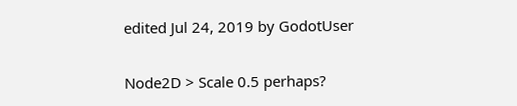edited Jul 24, 2019 by GodotUser

Node2D > Scale 0.5 perhaps?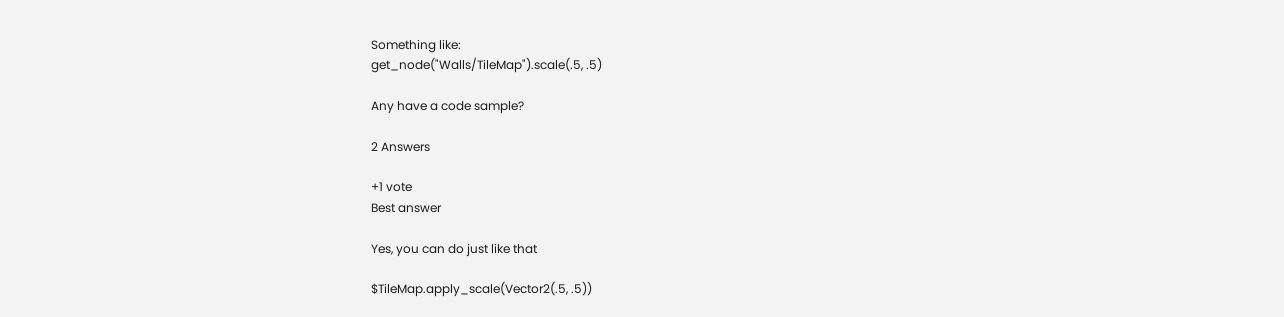Something like:
get_node("Walls/TileMap").scale(.5, .5)

Any have a code sample?

2 Answers

+1 vote
Best answer

Yes, you can do just like that

$TileMap.apply_scale(Vector2(.5, .5))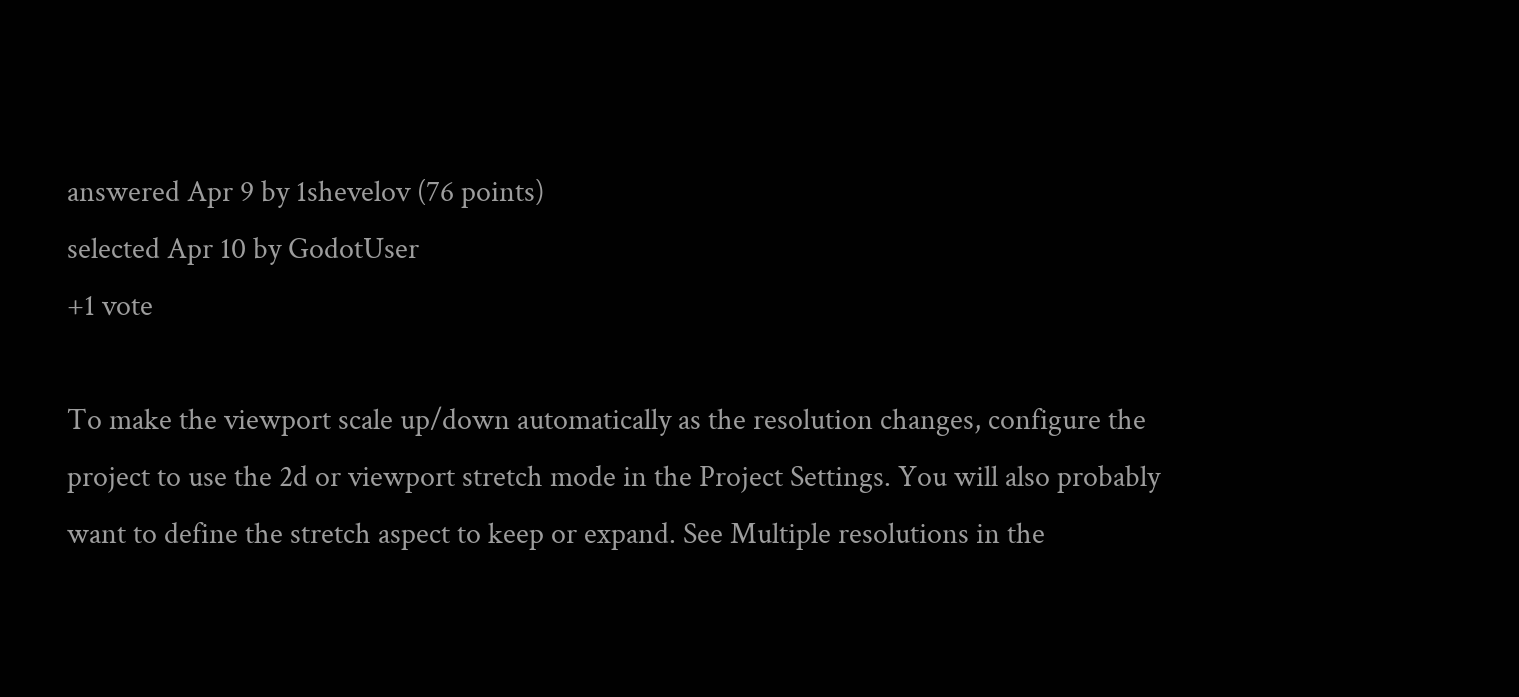answered Apr 9 by 1shevelov (76 points)
selected Apr 10 by GodotUser
+1 vote

To make the viewport scale up/down automatically as the resolution changes, configure the project to use the 2d or viewport stretch mode in the Project Settings. You will also probably want to define the stretch aspect to keep or expand. See Multiple resolutions in the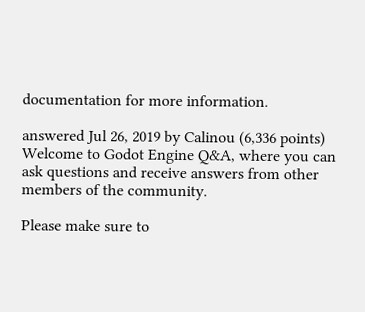documentation for more information.

answered Jul 26, 2019 by Calinou (6,336 points)
Welcome to Godot Engine Q&A, where you can ask questions and receive answers from other members of the community.

Please make sure to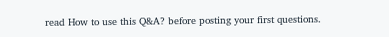read How to use this Q&A? before posting your first questions.